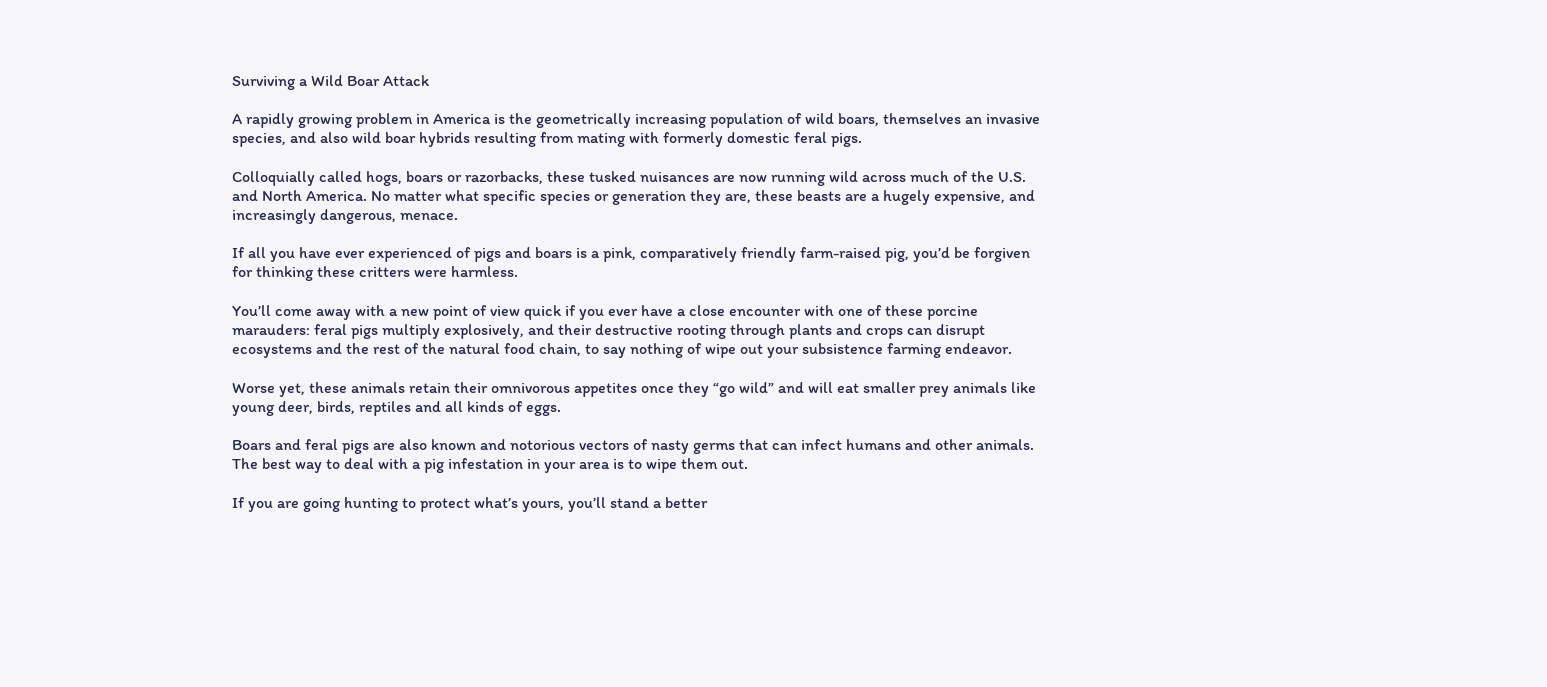Surviving a Wild Boar Attack

A rapidly growing problem in America is the geometrically increasing population of wild boars, themselves an invasive species, and also wild boar hybrids resulting from mating with formerly domestic feral pigs.

Colloquially called hogs, boars or razorbacks, these tusked nuisances are now running wild across much of the U.S. and North America. No matter what specific species or generation they are, these beasts are a hugely expensive, and increasingly dangerous, menace.

If all you have ever experienced of pigs and boars is a pink, comparatively friendly farm-raised pig, you’d be forgiven for thinking these critters were harmless.

You’ll come away with a new point of view quick if you ever have a close encounter with one of these porcine marauders: feral pigs multiply explosively, and their destructive rooting through plants and crops can disrupt ecosystems and the rest of the natural food chain, to say nothing of wipe out your subsistence farming endeavor.

Worse yet, these animals retain their omnivorous appetites once they “go wild” and will eat smaller prey animals like young deer, birds, reptiles and all kinds of eggs.

Boars and feral pigs are also known and notorious vectors of nasty germs that can infect humans and other animals. The best way to deal with a pig infestation in your area is to wipe them out.

If you are going hunting to protect what’s yours, you’ll stand a better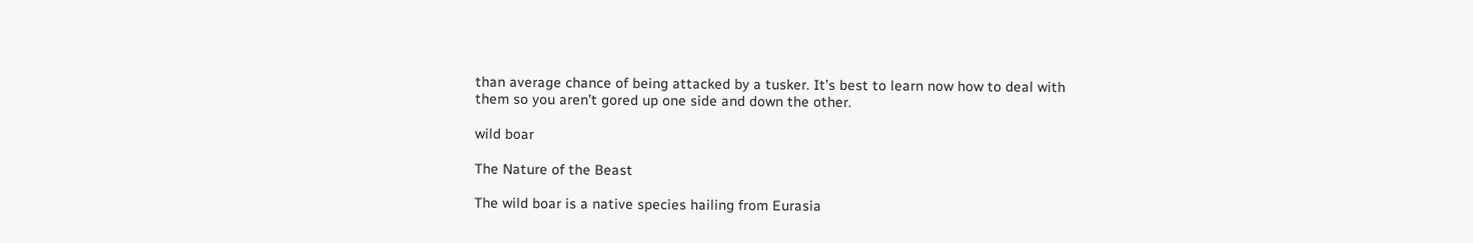than average chance of being attacked by a tusker. It’s best to learn now how to deal with them so you aren’t gored up one side and down the other.

wild boar

The Nature of the Beast

The wild boar is a native species hailing from Eurasia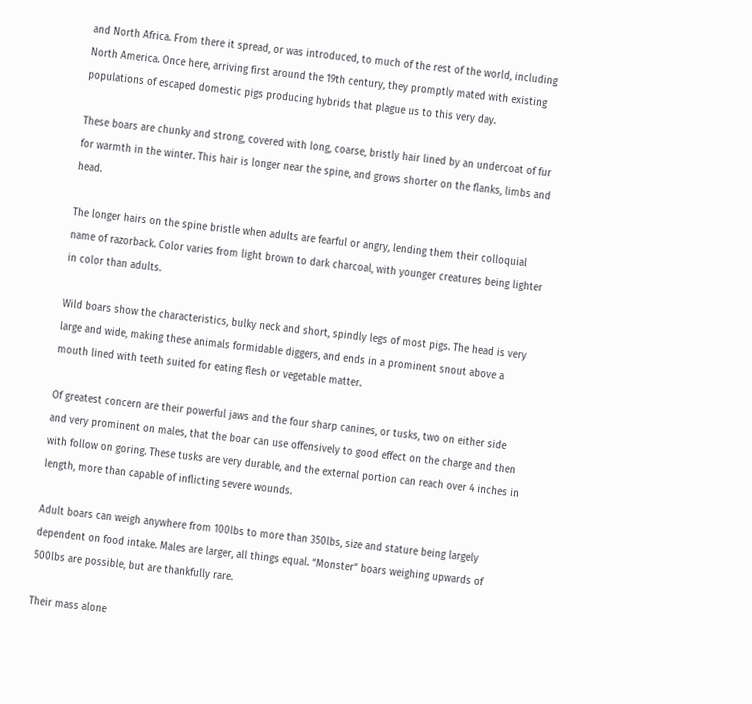and North Africa. From there it spread, or was introduced, to much of the rest of the world, including North America. Once here, arriving first around the 19th century, they promptly mated with existing populations of escaped domestic pigs producing hybrids that plague us to this very day.

These boars are chunky and strong, covered with long, coarse, bristly hair lined by an undercoat of fur for warmth in the winter. This hair is longer near the spine, and grows shorter on the flanks, limbs and head.

The longer hairs on the spine bristle when adults are fearful or angry, lending them their colloquial name of razorback. Color varies from light brown to dark charcoal, with younger creatures being lighter in color than adults.

Wild boars show the characteristics, bulky neck and short, spindly legs of most pigs. The head is very large and wide, making these animals formidable diggers, and ends in a prominent snout above a mouth lined with teeth suited for eating flesh or vegetable matter.

Of greatest concern are their powerful jaws and the four sharp canines, or tusks, two on either side and very prominent on males, that the boar can use offensively to good effect on the charge and then with follow on goring. These tusks are very durable, and the external portion can reach over 4 inches in length, more than capable of inflicting severe wounds.

Adult boars can weigh anywhere from 100lbs to more than 350lbs, size and stature being largely dependent on food intake. Males are larger, all things equal. “Monster” boars weighing upwards of 500lbs are possible, but are thankfully rare.

Their mass alone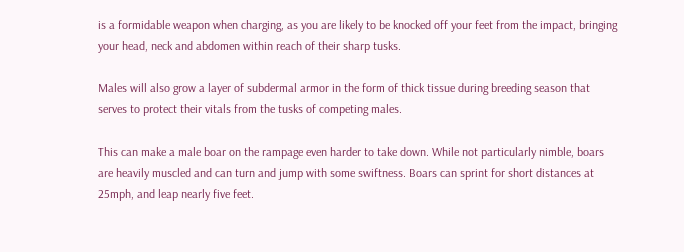is a formidable weapon when charging, as you are likely to be knocked off your feet from the impact, bringing your head, neck and abdomen within reach of their sharp tusks.

Males will also grow a layer of subdermal armor in the form of thick tissue during breeding season that serves to protect their vitals from the tusks of competing males.

This can make a male boar on the rampage even harder to take down. While not particularly nimble, boars are heavily muscled and can turn and jump with some swiftness. Boars can sprint for short distances at 25mph, and leap nearly five feet.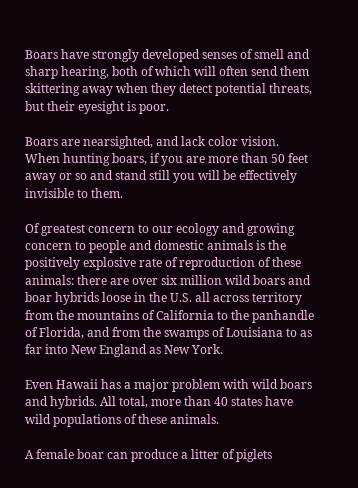Boars have strongly developed senses of smell and sharp hearing, both of which will often send them skittering away when they detect potential threats, but their eyesight is poor.

Boars are nearsighted, and lack color vision. When hunting boars, if you are more than 50 feet away or so and stand still you will be effectively invisible to them.

Of greatest concern to our ecology and growing concern to people and domestic animals is the positively explosive rate of reproduction of these animals: there are over six million wild boars and boar hybrids loose in the U.S. all across territory from the mountains of California to the panhandle of Florida, and from the swamps of Louisiana to as far into New England as New York.

Even Hawaii has a major problem with wild boars and hybrids. All total, more than 40 states have wild populations of these animals.

A female boar can produce a litter of piglets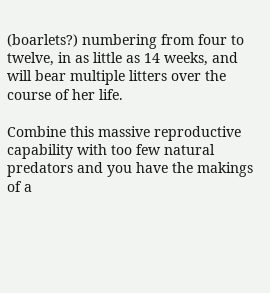(boarlets?) numbering from four to twelve, in as little as 14 weeks, and will bear multiple litters over the course of her life.

Combine this massive reproductive capability with too few natural predators and you have the makings of a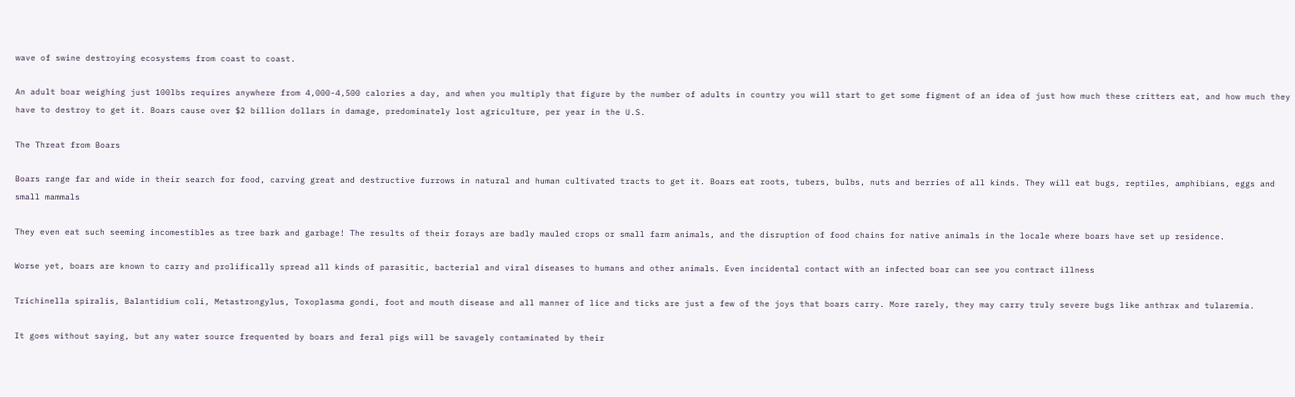wave of swine destroying ecosystems from coast to coast.

An adult boar weighing just 100lbs requires anywhere from 4,000-4,500 calories a day, and when you multiply that figure by the number of adults in country you will start to get some figment of an idea of just how much these critters eat, and how much they have to destroy to get it. Boars cause over $2 billion dollars in damage, predominately lost agriculture, per year in the U.S.

The Threat from Boars

Boars range far and wide in their search for food, carving great and destructive furrows in natural and human cultivated tracts to get it. Boars eat roots, tubers, bulbs, nuts and berries of all kinds. They will eat bugs, reptiles, amphibians, eggs and small mammals

They even eat such seeming incomestibles as tree bark and garbage! The results of their forays are badly mauled crops or small farm animals, and the disruption of food chains for native animals in the locale where boars have set up residence.

Worse yet, boars are known to carry and prolifically spread all kinds of parasitic, bacterial and viral diseases to humans and other animals. Even incidental contact with an infected boar can see you contract illness

Trichinella spiralis, Balantidium coli, Metastrongylus, Toxoplasma gondi, foot and mouth disease and all manner of lice and ticks are just a few of the joys that boars carry. More rarely, they may carry truly severe bugs like anthrax and tularemia.

It goes without saying, but any water source frequented by boars and feral pigs will be savagely contaminated by their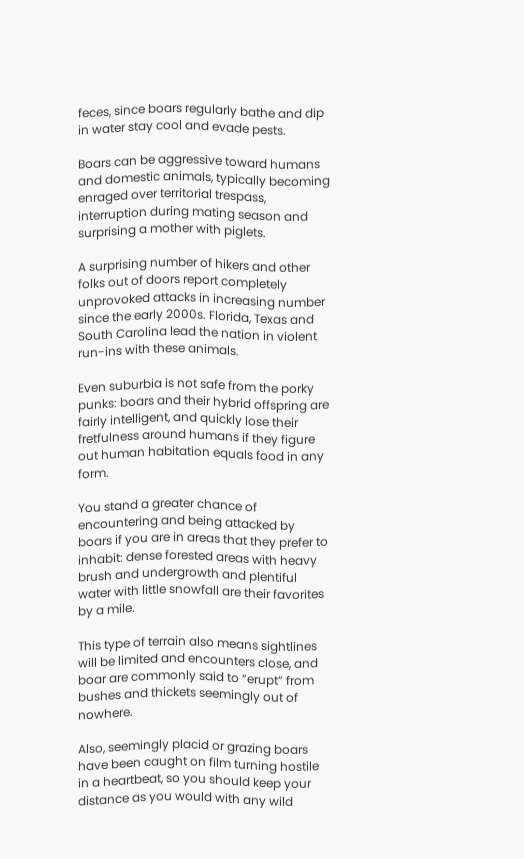feces, since boars regularly bathe and dip in water stay cool and evade pests.

Boars can be aggressive toward humans and domestic animals, typically becoming enraged over territorial trespass, interruption during mating season and surprising a mother with piglets.

A surprising number of hikers and other folks out of doors report completely unprovoked attacks in increasing number since the early 2000s. Florida, Texas and South Carolina lead the nation in violent run-ins with these animals.

Even suburbia is not safe from the porky punks: boars and their hybrid offspring are fairly intelligent, and quickly lose their fretfulness around humans if they figure out human habitation equals food in any form.

You stand a greater chance of encountering and being attacked by boars if you are in areas that they prefer to inhabit: dense forested areas with heavy brush and undergrowth and plentiful water with little snowfall are their favorites by a mile.

This type of terrain also means sightlines will be limited and encounters close, and boar are commonly said to “erupt” from bushes and thickets seemingly out of nowhere.

Also, seemingly placid or grazing boars have been caught on film turning hostile in a heartbeat, so you should keep your distance as you would with any wild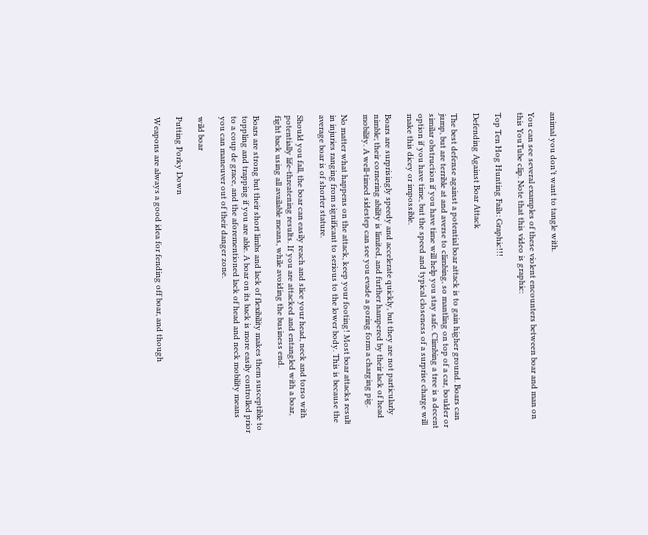animal you don’t want to tangle with.

You can see several examples of these violent encounters between boar and man on this YouTube clip. Note that this video is graphic:

Top Ten Hog Hunting Fails: Graphic!!!

Defending Against Boar Attack

The best defense against a potential boar attack is to gain higher ground. Boars can jump, but are terrible at and averse to climbing, so mantling on top of a car, boulder or similar obstruction if you have time will help you stay safe. Climbing a tree is a decent option if you have time, but the speed and typical closeness of a surprise charge will make this dicey or impossible.

Boars are surprisingly speedy and accelerate quickly, but they are not particularly nimble; their cornering ability is limited, and further hampered by their lack of head mobility. A well-timed sidestep can see you evade a goring form a charging pig.

No matter what happens on the attack, keep your footing! Most boar attacks result in injuries ranging from significant to serious to the lower body. This is because the average boar is of shorter stature.

Should you fall, the boar can easily reach and slice your head, neck and torso with potentially life-threatening results. If you are attacked and entangled with a boar, fight back using all available means, while avoiding the business end.

Boars are strong but their short limbs and lack of flexibility makes them susceptible to toppling and trapping if you are able. A boar on its back is more easily controlled prior to a coup de grace, and the aforementioned lack of head and neck mobility means you can maneuver out of their danger zone.

wild boar

Putting Porky Down

Weapons are always a good idea for fending off boar, and though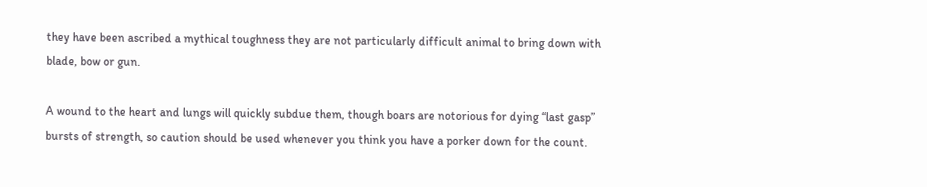they have been ascribed a mythical toughness they are not particularly difficult animal to bring down with blade, bow or gun.

A wound to the heart and lungs will quickly subdue them, though boars are notorious for dying “last gasp” bursts of strength, so caution should be used whenever you think you have a porker down for the count.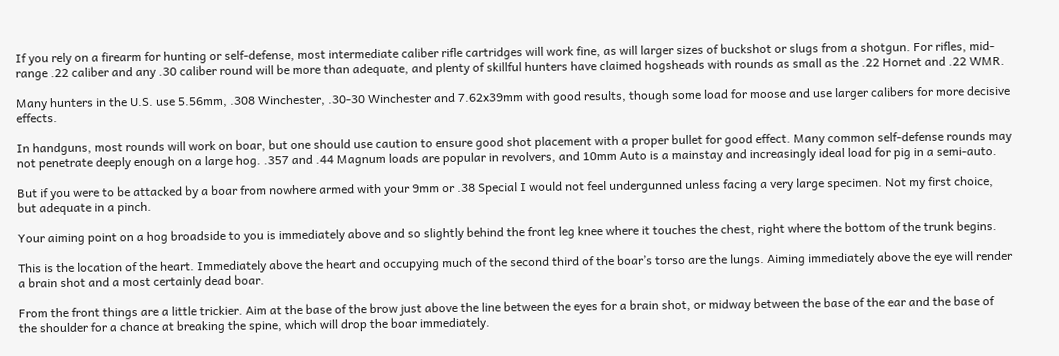If you rely on a firearm for hunting or self-defense, most intermediate caliber rifle cartridges will work fine, as will larger sizes of buckshot or slugs from a shotgun. For rifles, mid-range .22 caliber and any .30 caliber round will be more than adequate, and plenty of skillful hunters have claimed hogsheads with rounds as small as the .22 Hornet and .22 WMR.

Many hunters in the U.S. use 5.56mm, .308 Winchester, .30-30 Winchester and 7.62x39mm with good results, though some load for moose and use larger calibers for more decisive effects.

In handguns, most rounds will work on boar, but one should use caution to ensure good shot placement with a proper bullet for good effect. Many common self-defense rounds may not penetrate deeply enough on a large hog. .357 and .44 Magnum loads are popular in revolvers, and 10mm Auto is a mainstay and increasingly ideal load for pig in a semi-auto.

But if you were to be attacked by a boar from nowhere armed with your 9mm or .38 Special I would not feel undergunned unless facing a very large specimen. Not my first choice, but adequate in a pinch.

Your aiming point on a hog broadside to you is immediately above and so slightly behind the front leg knee where it touches the chest, right where the bottom of the trunk begins.

This is the location of the heart. Immediately above the heart and occupying much of the second third of the boar’s torso are the lungs. Aiming immediately above the eye will render a brain shot and a most certainly dead boar.

From the front things are a little trickier. Aim at the base of the brow just above the line between the eyes for a brain shot, or midway between the base of the ear and the base of the shoulder for a chance at breaking the spine, which will drop the boar immediately.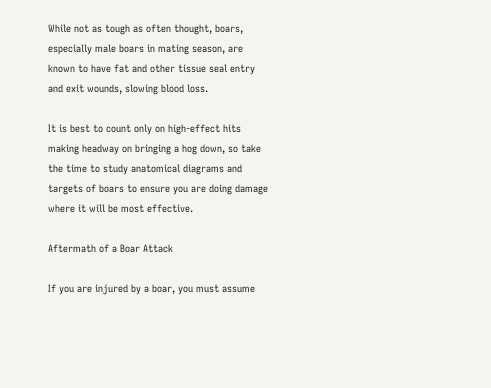While not as tough as often thought, boars, especially male boars in mating season, are known to have fat and other tissue seal entry and exit wounds, slowing blood loss.

It is best to count only on high-effect hits making headway on bringing a hog down, so take the time to study anatomical diagrams and targets of boars to ensure you are doing damage where it will be most effective.

Aftermath of a Boar Attack

If you are injured by a boar, you must assume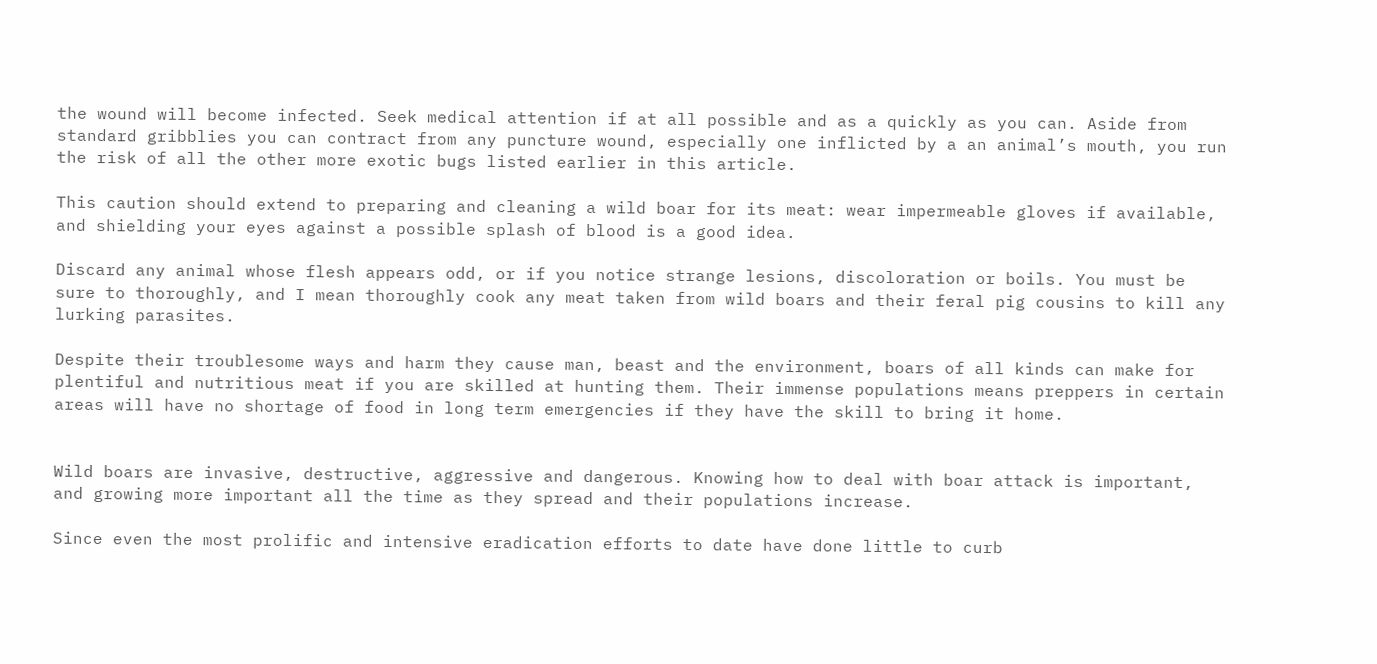the wound will become infected. Seek medical attention if at all possible and as a quickly as you can. Aside from standard gribblies you can contract from any puncture wound, especially one inflicted by a an animal’s mouth, you run the risk of all the other more exotic bugs listed earlier in this article.

This caution should extend to preparing and cleaning a wild boar for its meat: wear impermeable gloves if available, and shielding your eyes against a possible splash of blood is a good idea.

Discard any animal whose flesh appears odd, or if you notice strange lesions, discoloration or boils. You must be sure to thoroughly, and I mean thoroughly cook any meat taken from wild boars and their feral pig cousins to kill any lurking parasites.

Despite their troublesome ways and harm they cause man, beast and the environment, boars of all kinds can make for plentiful and nutritious meat if you are skilled at hunting them. Their immense populations means preppers in certain areas will have no shortage of food in long term emergencies if they have the skill to bring it home.


Wild boars are invasive, destructive, aggressive and dangerous. Knowing how to deal with boar attack is important, and growing more important all the time as they spread and their populations increase.

Since even the most prolific and intensive eradication efforts to date have done little to curb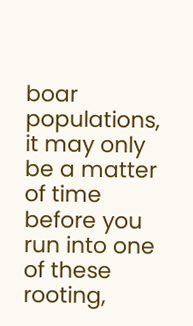boar populations, it may only be a matter of time before you run into one of these rooting,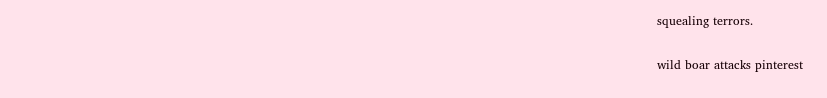squealing terrors.

wild boar attacks pinterest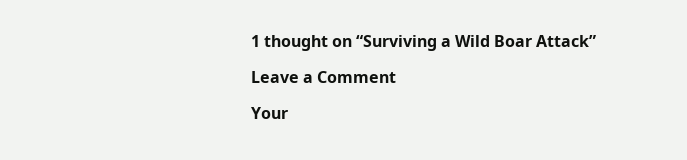1 thought on “Surviving a Wild Boar Attack”

Leave a Comment

Your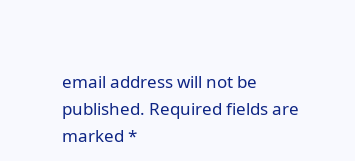email address will not be published. Required fields are marked *